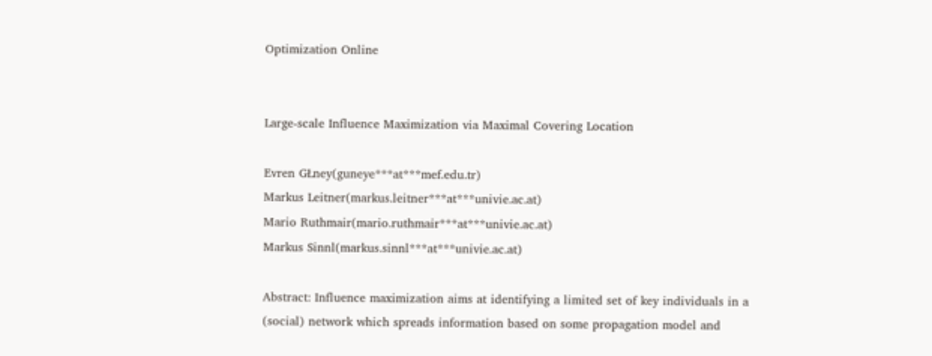Optimization Online


Large-scale Influence Maximization via Maximal Covering Location

Evren GŁney(guneye***at***mef.edu.tr)
Markus Leitner(markus.leitner***at***univie.ac.at)
Mario Ruthmair(mario.ruthmair***at***univie.ac.at)
Markus Sinnl(markus.sinnl***at***univie.ac.at)

Abstract: Influence maximization aims at identifying a limited set of key individuals in a (social) network which spreads information based on some propagation model and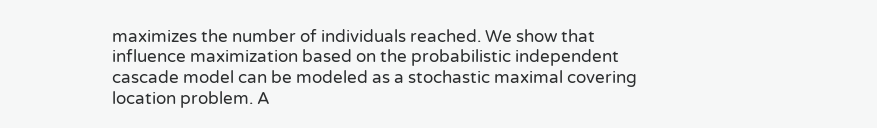maximizes the number of individuals reached. We show that influence maximization based on the probabilistic independent cascade model can be modeled as a stochastic maximal covering location problem. A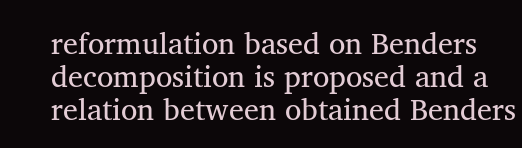reformulation based on Benders decomposition is proposed and a relation between obtained Benders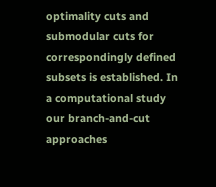optimality cuts and submodular cuts for correspondingly defined subsets is established. In a computational study our branch-and-cut approaches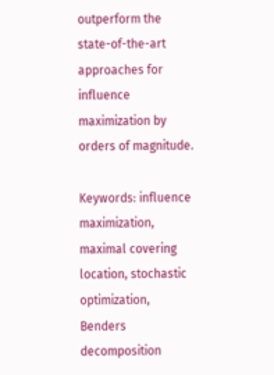outperform the state-of-the-art approaches for influence maximization by orders of magnitude.

Keywords: influence maximization, maximal covering location, stochastic optimization, Benders decomposition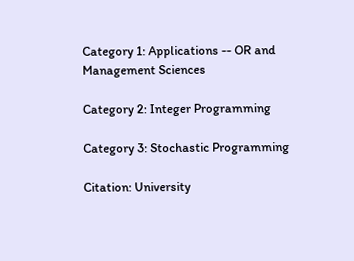Category 1: Applications -- OR and Management Sciences

Category 2: Integer Programming

Category 3: Stochastic Programming

Citation: University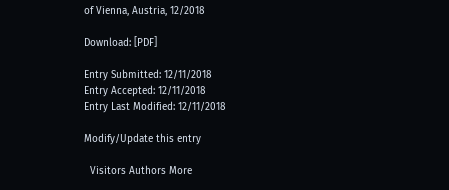of Vienna, Austria, 12/2018

Download: [PDF]

Entry Submitted: 12/11/2018
Entry Accepted: 12/11/2018
Entry Last Modified: 12/11/2018

Modify/Update this entry

  Visitors Authors More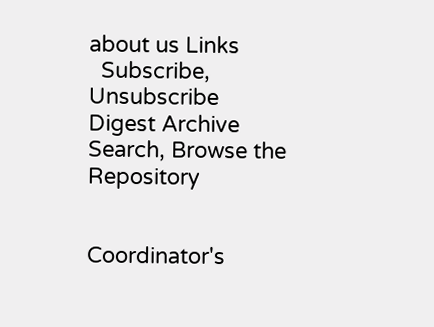about us Links
  Subscribe, Unsubscribe
Digest Archive
Search, Browse the Repository


Coordinator's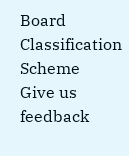Board
Classification Scheme
Give us feedback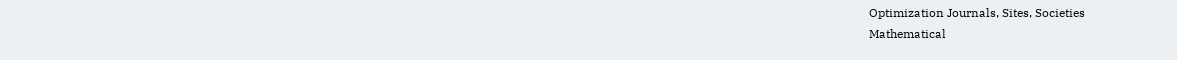Optimization Journals, Sites, Societies
Mathematical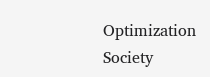Optimization Society